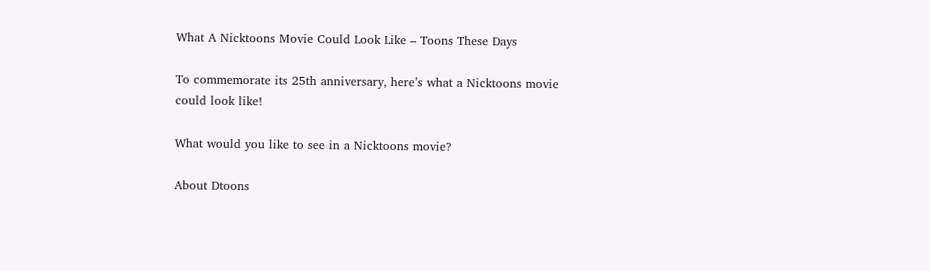What A Nicktoons Movie Could Look Like – Toons These Days

To commemorate its 25th anniversary, here’s what a Nicktoons movie could look like!

What would you like to see in a Nicktoons movie?

About Dtoons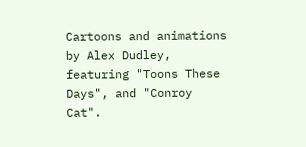Cartoons and animations by Alex Dudley, featuring "Toons These Days", and "Conroy Cat".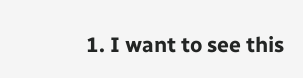1. I want to see this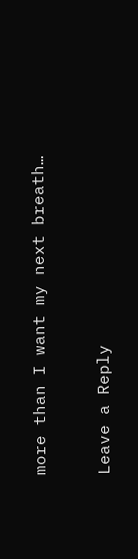more than I want my next breath…

Leave a Reply